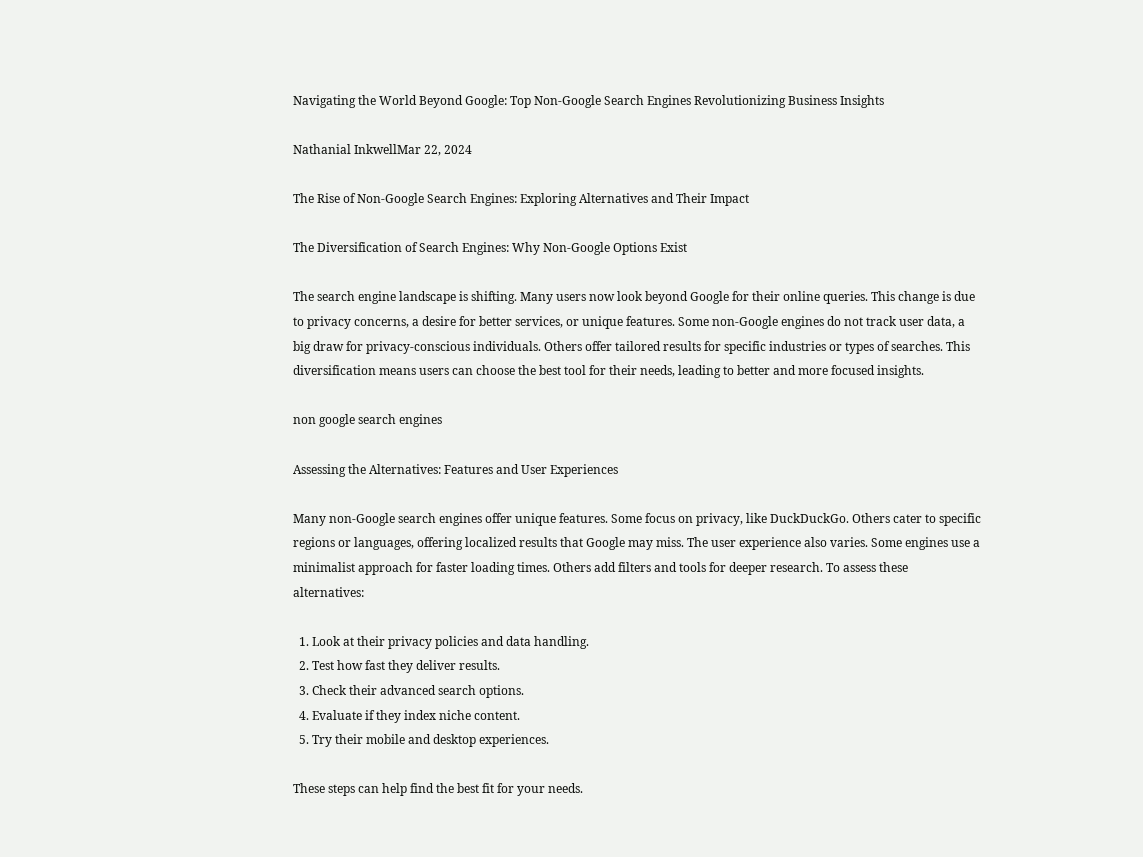Navigating the World Beyond Google: Top Non-Google Search Engines Revolutionizing Business Insights

Nathanial InkwellMar 22, 2024

The Rise of Non-Google Search Engines: Exploring Alternatives and Their Impact

The Diversification of Search Engines: Why Non-Google Options Exist

The search engine landscape is shifting. Many users now look beyond Google for their online queries. This change is due to privacy concerns, a desire for better services, or unique features. Some non-Google engines do not track user data, a big draw for privacy-conscious individuals. Others offer tailored results for specific industries or types of searches. This diversification means users can choose the best tool for their needs, leading to better and more focused insights.

non google search engines

Assessing the Alternatives: Features and User Experiences

Many non-Google search engines offer unique features. Some focus on privacy, like DuckDuckGo. Others cater to specific regions or languages, offering localized results that Google may miss. The user experience also varies. Some engines use a minimalist approach for faster loading times. Others add filters and tools for deeper research. To assess these alternatives:

  1. Look at their privacy policies and data handling.
  2. Test how fast they deliver results.
  3. Check their advanced search options.
  4. Evaluate if they index niche content.
  5. Try their mobile and desktop experiences.

These steps can help find the best fit for your needs.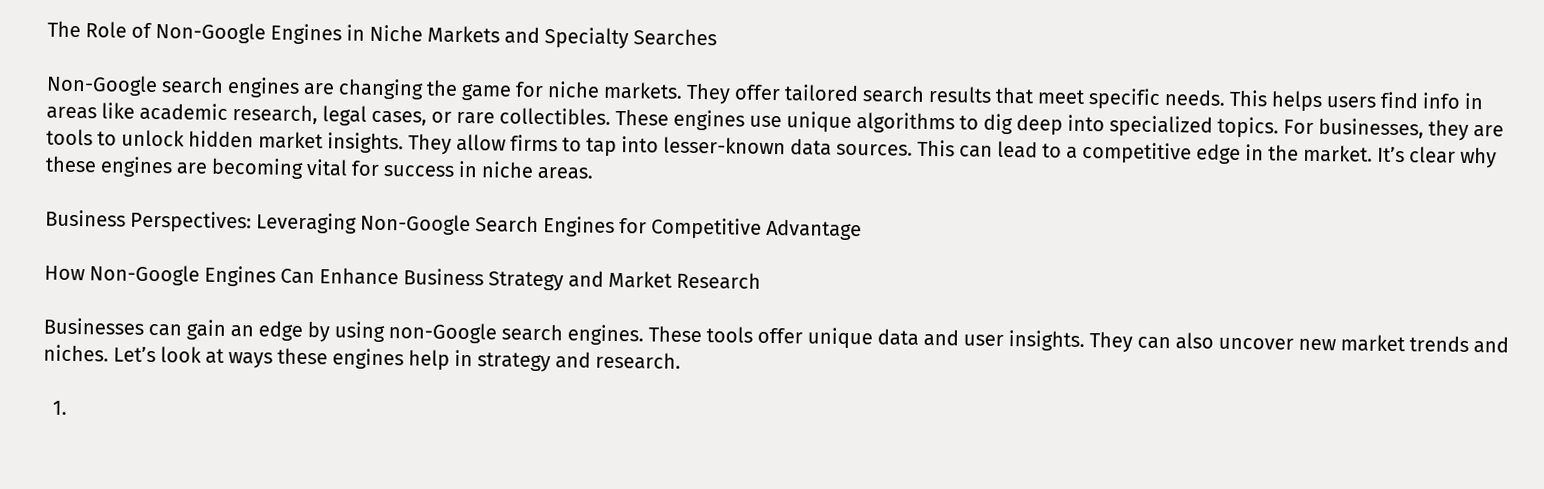The Role of Non-Google Engines in Niche Markets and Specialty Searches

Non-Google search engines are changing the game for niche markets. They offer tailored search results that meet specific needs. This helps users find info in areas like academic research, legal cases, or rare collectibles. These engines use unique algorithms to dig deep into specialized topics. For businesses, they are tools to unlock hidden market insights. They allow firms to tap into lesser-known data sources. This can lead to a competitive edge in the market. It’s clear why these engines are becoming vital for success in niche areas.

Business Perspectives: Leveraging Non-Google Search Engines for Competitive Advantage

How Non-Google Engines Can Enhance Business Strategy and Market Research

Businesses can gain an edge by using non-Google search engines. These tools offer unique data and user insights. They can also uncover new market trends and niches. Let’s look at ways these engines help in strategy and research.

  1.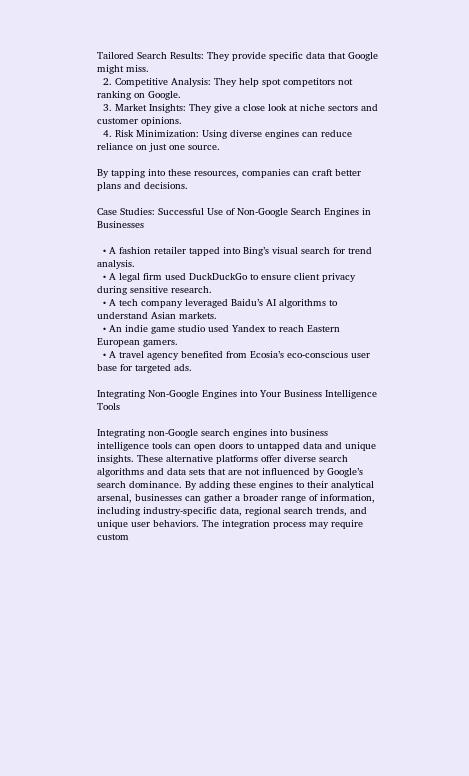Tailored Search Results: They provide specific data that Google might miss.
  2. Competitive Analysis: They help spot competitors not ranking on Google.
  3. Market Insights: They give a close look at niche sectors and customer opinions.
  4. Risk Minimization: Using diverse engines can reduce reliance on just one source.

By tapping into these resources, companies can craft better plans and decisions.

Case Studies: Successful Use of Non-Google Search Engines in Businesses

  • A fashion retailer tapped into Bing’s visual search for trend analysis.
  • A legal firm used DuckDuckGo to ensure client privacy during sensitive research.
  • A tech company leveraged Baidu’s AI algorithms to understand Asian markets.
  • An indie game studio used Yandex to reach Eastern European gamers.
  • A travel agency benefited from Ecosia’s eco-conscious user base for targeted ads.

Integrating Non-Google Engines into Your Business Intelligence Tools

Integrating non-Google search engines into business intelligence tools can open doors to untapped data and unique insights. These alternative platforms offer diverse search algorithms and data sets that are not influenced by Google’s search dominance. By adding these engines to their analytical arsenal, businesses can gather a broader range of information, including industry-specific data, regional search trends, and unique user behaviors. The integration process may require custom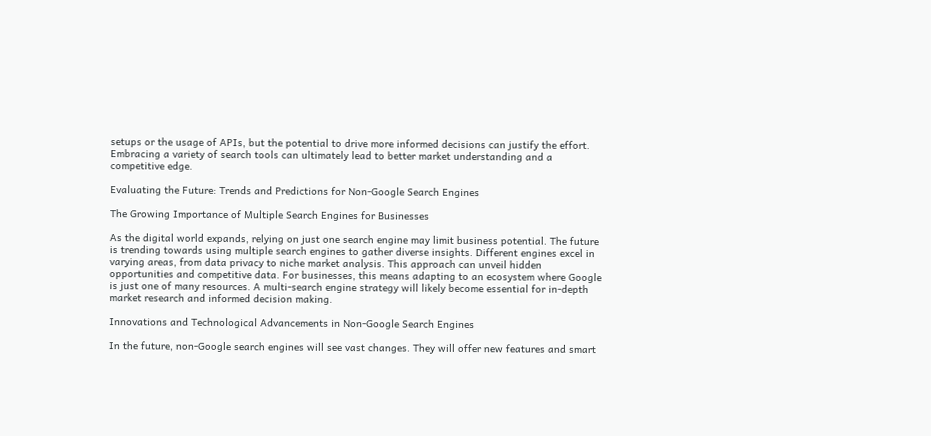setups or the usage of APIs, but the potential to drive more informed decisions can justify the effort. Embracing a variety of search tools can ultimately lead to better market understanding and a competitive edge.

Evaluating the Future: Trends and Predictions for Non-Google Search Engines

The Growing Importance of Multiple Search Engines for Businesses

As the digital world expands, relying on just one search engine may limit business potential. The future is trending towards using multiple search engines to gather diverse insights. Different engines excel in varying areas, from data privacy to niche market analysis. This approach can unveil hidden opportunities and competitive data. For businesses, this means adapting to an ecosystem where Google is just one of many resources. A multi-search engine strategy will likely become essential for in-depth market research and informed decision making.

Innovations and Technological Advancements in Non-Google Search Engines

In the future, non-Google search engines will see vast changes. They will offer new features and smart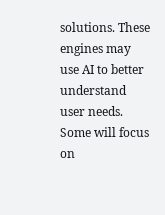solutions. These engines may use AI to better understand user needs. Some will focus on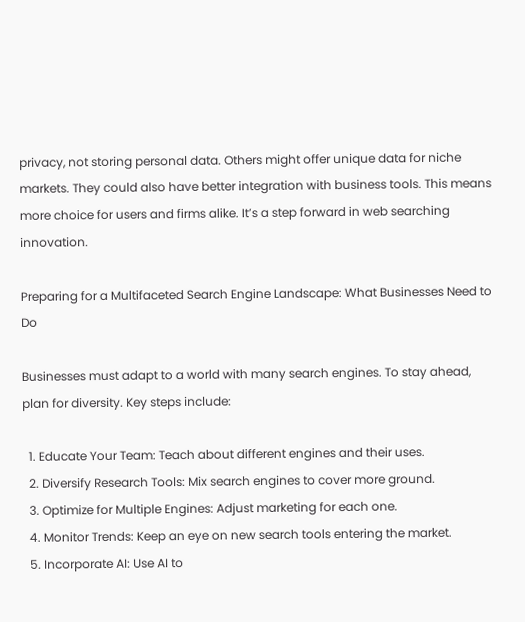privacy, not storing personal data. Others might offer unique data for niche markets. They could also have better integration with business tools. This means more choice for users and firms alike. It’s a step forward in web searching innovation.

Preparing for a Multifaceted Search Engine Landscape: What Businesses Need to Do

Businesses must adapt to a world with many search engines. To stay ahead, plan for diversity. Key steps include:

  1. Educate Your Team: Teach about different engines and their uses.
  2. Diversify Research Tools: Mix search engines to cover more ground.
  3. Optimize for Multiple Engines: Adjust marketing for each one.
  4. Monitor Trends: Keep an eye on new search tools entering the market.
  5. Incorporate AI: Use AI to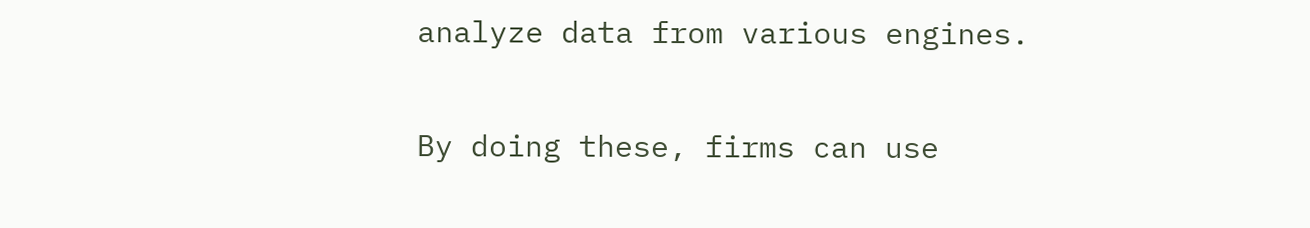analyze data from various engines.

By doing these, firms can use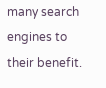many search engines to their benefit.